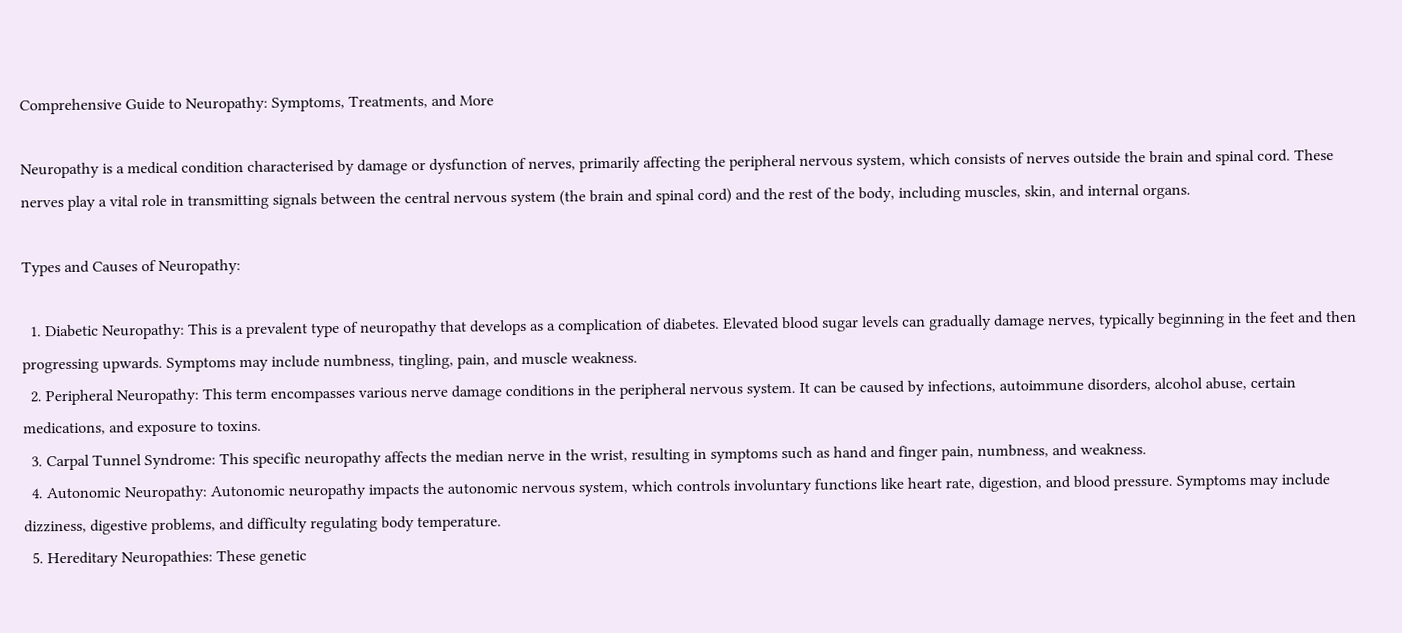Comprehensive Guide to Neuropathy: Symptoms, Treatments, and More

Neuropathy is a medical condition characterised by damage or dysfunction of nerves, primarily affecting the peripheral nervous system, which consists of nerves outside the brain and spinal cord. These nerves play a vital role in transmitting signals between the central nervous system (the brain and spinal cord) and the rest of the body, including muscles, skin, and internal organs.

Types and Causes of Neuropathy:

  1. Diabetic Neuropathy: This is a prevalent type of neuropathy that develops as a complication of diabetes. Elevated blood sugar levels can gradually damage nerves, typically beginning in the feet and then progressing upwards. Symptoms may include numbness, tingling, pain, and muscle weakness.
  2. Peripheral Neuropathy: This term encompasses various nerve damage conditions in the peripheral nervous system. It can be caused by infections, autoimmune disorders, alcohol abuse, certain medications, and exposure to toxins.
  3. Carpal Tunnel Syndrome: This specific neuropathy affects the median nerve in the wrist, resulting in symptoms such as hand and finger pain, numbness, and weakness.
  4. Autonomic Neuropathy: Autonomic neuropathy impacts the autonomic nervous system, which controls involuntary functions like heart rate, digestion, and blood pressure. Symptoms may include dizziness, digestive problems, and difficulty regulating body temperature.
  5. Hereditary Neuropathies: These genetic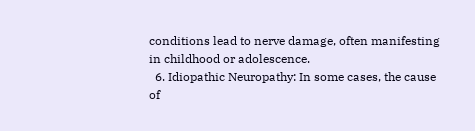conditions lead to nerve damage, often manifesting in childhood or adolescence.
  6. Idiopathic Neuropathy: In some cases, the cause of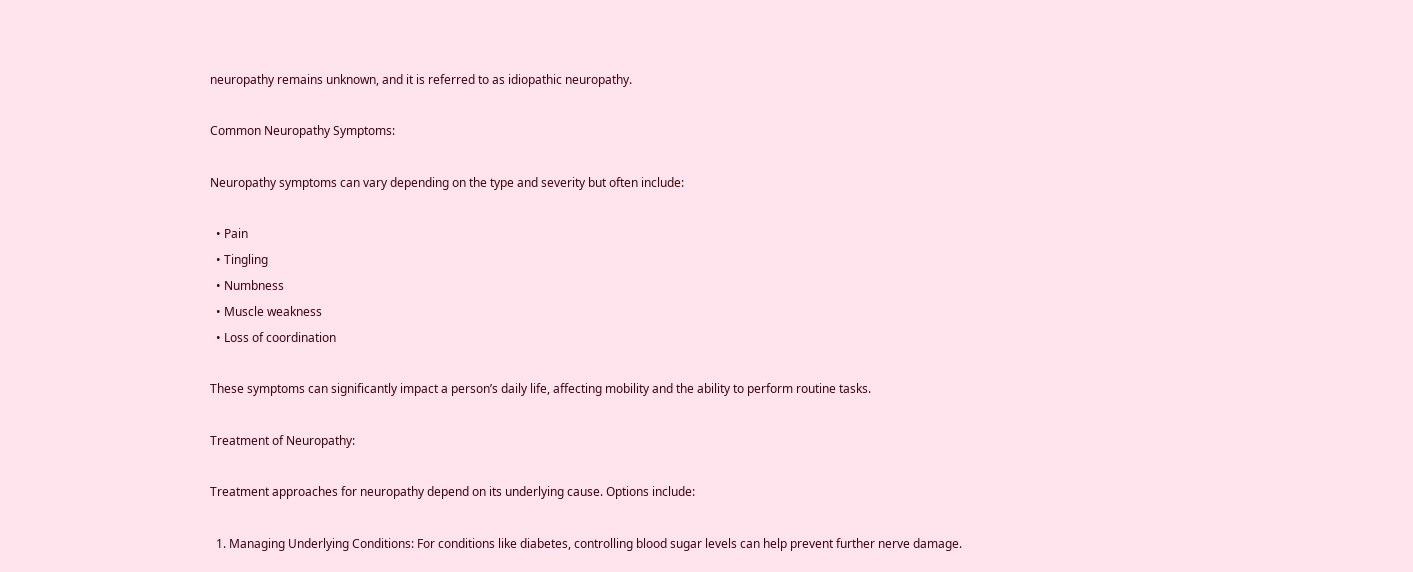neuropathy remains unknown, and it is referred to as idiopathic neuropathy.

Common Neuropathy Symptoms:

Neuropathy symptoms can vary depending on the type and severity but often include:

  • Pain
  • Tingling
  • Numbness
  • Muscle weakness
  • Loss of coordination

These symptoms can significantly impact a person’s daily life, affecting mobility and the ability to perform routine tasks.

Treatment of Neuropathy:

Treatment approaches for neuropathy depend on its underlying cause. Options include:

  1. Managing Underlying Conditions: For conditions like diabetes, controlling blood sugar levels can help prevent further nerve damage.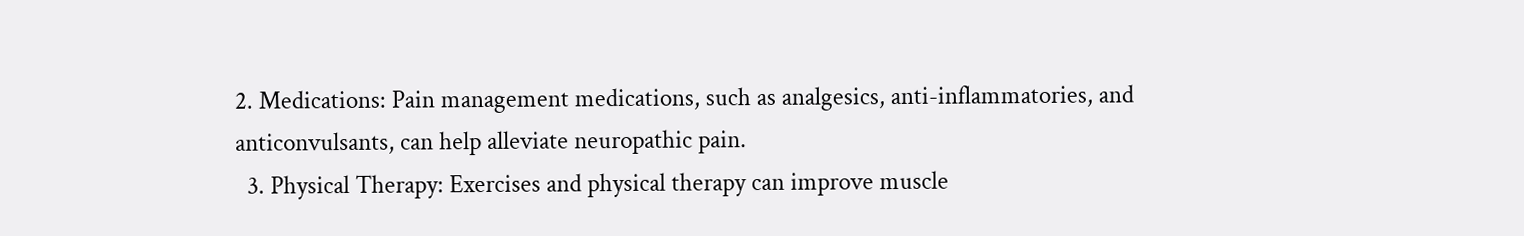2. Medications: Pain management medications, such as analgesics, anti-inflammatories, and anticonvulsants, can help alleviate neuropathic pain.
  3. Physical Therapy: Exercises and physical therapy can improve muscle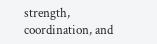strength, coordination, and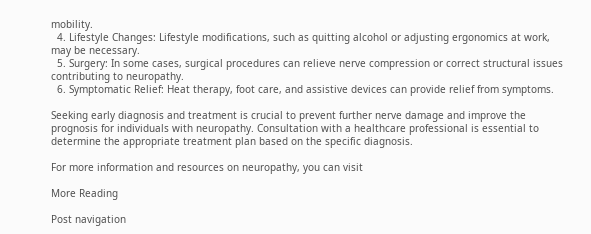mobility.
  4. Lifestyle Changes: Lifestyle modifications, such as quitting alcohol or adjusting ergonomics at work, may be necessary.
  5. Surgery: In some cases, surgical procedures can relieve nerve compression or correct structural issues contributing to neuropathy.
  6. Symptomatic Relief: Heat therapy, foot care, and assistive devices can provide relief from symptoms.

Seeking early diagnosis and treatment is crucial to prevent further nerve damage and improve the prognosis for individuals with neuropathy. Consultation with a healthcare professional is essential to determine the appropriate treatment plan based on the specific diagnosis.

For more information and resources on neuropathy, you can visit

More Reading

Post navigation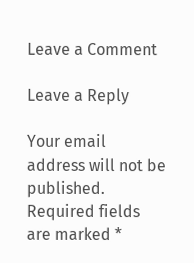Leave a Comment

Leave a Reply

Your email address will not be published. Required fields are marked *